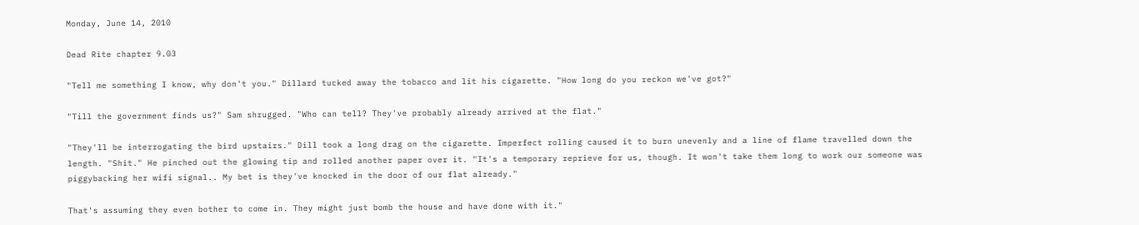Monday, June 14, 2010

Dead Rite chapter 9.03

"Tell me something I know, why don't you." Dillard tucked away the tobacco and lit his cigarette. "How long do you reckon we've got?"

"Till the government finds us?" Sam shrugged. "Who can tell? They've probably already arrived at the flat."

"They'll be interrogating the bird upstairs." Dill took a long drag on the cigarette. Imperfect rolling caused it to burn unevenly and a line of flame travelled down the length. "Shit." He pinched out the glowing tip and rolled another paper over it. "It's a temporary reprieve for us, though. It won't take them long to work our someone was piggybacking her wifi signal.. My bet is they've knocked in the door of our flat already."

That's assuming they even bother to come in. They might just bomb the house and have done with it."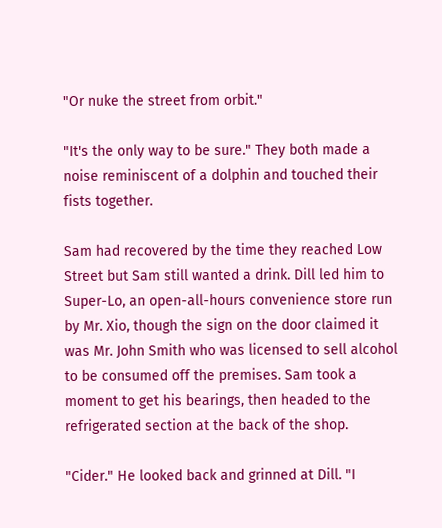"Or nuke the street from orbit."

"It's the only way to be sure." They both made a noise reminiscent of a dolphin and touched their fists together.

Sam had recovered by the time they reached Low Street but Sam still wanted a drink. Dill led him to Super-Lo, an open-all-hours convenience store run by Mr. Xio, though the sign on the door claimed it was Mr. John Smith who was licensed to sell alcohol to be consumed off the premises. Sam took a moment to get his bearings, then headed to the refrigerated section at the back of the shop.

"Cider." He looked back and grinned at Dill. "I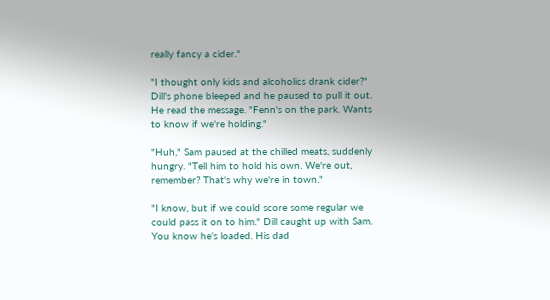really fancy a cider."

"I thought only kids and alcoholics drank cider?" Dill's phone bleeped and he paused to pull it out. He read the message. "Fenn's on the park. Wants to know if we're holding."

"Huh," Sam paused at the chilled meats, suddenly hungry. "Tell him to hold his own. We're out, remember? That's why we're in town."

"I know, but if we could score some regular we could pass it on to him." Dill caught up with Sam. You know he's loaded. His dad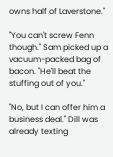owns half of Laverstone."

"You can't screw Fenn though." Sam picked up a vacuum-packed bag of bacon. "He'll beat the stuffing out of you."

"No, but I can offer him a business deal." Dill was already texting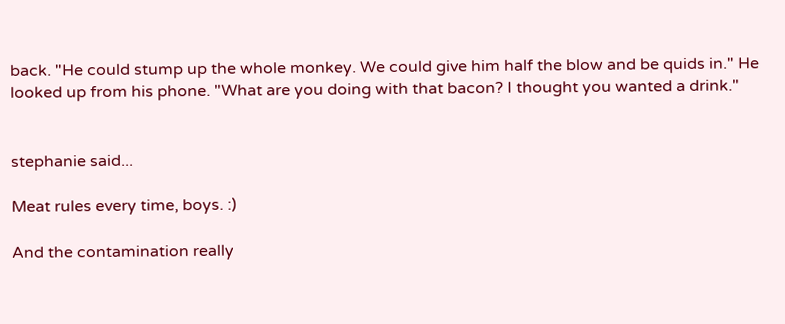back. "He could stump up the whole monkey. We could give him half the blow and be quids in." He looked up from his phone. "What are you doing with that bacon? I thought you wanted a drink."


stephanie said...

Meat rules every time, boys. :)

And the contamination really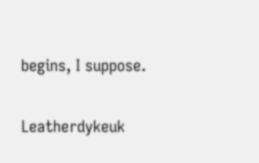begins, I suppose.

Leatherdykeuk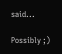said...

Possibly ;)